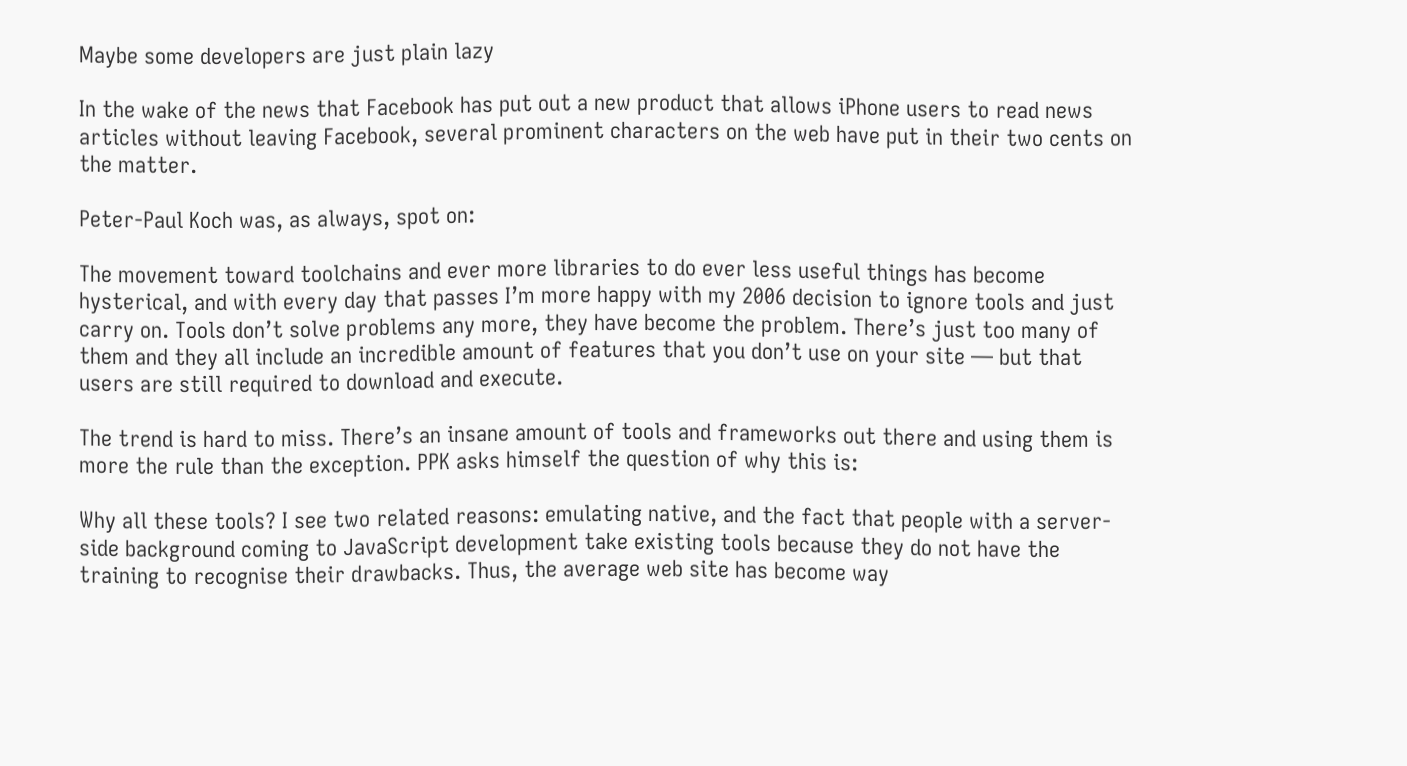Maybe some developers are just plain lazy

In the wake of the news that Facebook has put out a new product that allows iPhone users to read news articles without leaving Facebook, several prominent characters on the web have put in their two cents on the matter.

Peter-Paul Koch was, as always, spot on:

The movement toward toolchains and ever more libraries to do ever less useful things has become hysterical, and with every day that passes I’m more happy with my 2006 decision to ignore tools and just carry on. Tools don’t solve problems any more, they have become the problem. There’s just too many of them and they all include an incredible amount of features that you don’t use on your site — but that users are still required to download and execute.

The trend is hard to miss. There’s an insane amount of tools and frameworks out there and using them is more the rule than the exception. PPK asks himself the question of why this is:

Why all these tools? I see two related reasons: emulating native, and the fact that people with a server-side background coming to JavaScript development take existing tools because they do not have the training to recognise their drawbacks. Thus, the average web site has become way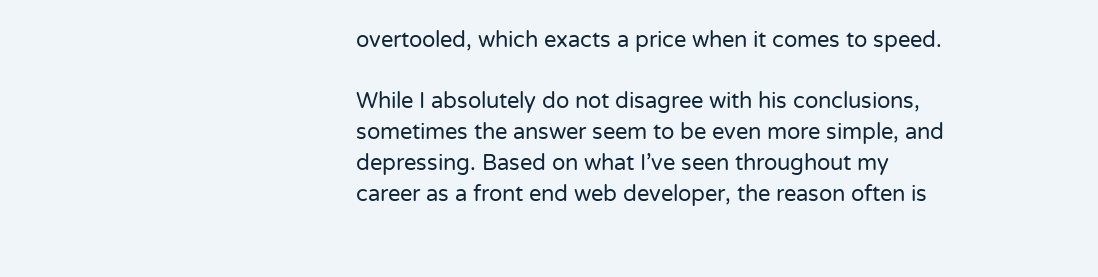overtooled, which exacts a price when it comes to speed.

While I absolutely do not disagree with his conclusions, sometimes the answer seem to be even more simple, and depressing. Based on what I’ve seen throughout my career as a front end web developer, the reason often is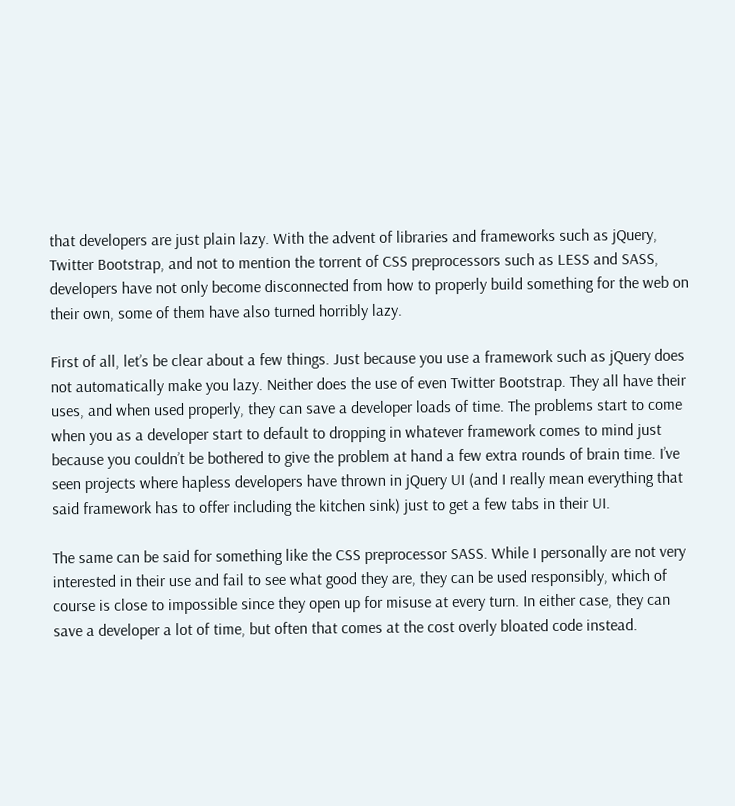that developers are just plain lazy. With the advent of libraries and frameworks such as jQuery, Twitter Bootstrap, and not to mention the torrent of CSS preprocessors such as LESS and SASS, developers have not only become disconnected from how to properly build something for the web on their own, some of them have also turned horribly lazy.

First of all, let’s be clear about a few things. Just because you use a framework such as jQuery does not automatically make you lazy. Neither does the use of even Twitter Bootstrap. They all have their uses, and when used properly, they can save a developer loads of time. The problems start to come when you as a developer start to default to dropping in whatever framework comes to mind just because you couldn’t be bothered to give the problem at hand a few extra rounds of brain time. I’ve seen projects where hapless developers have thrown in jQuery UI (and I really mean everything that said framework has to offer including the kitchen sink) just to get a few tabs in their UI.

The same can be said for something like the CSS preprocessor SASS. While I personally are not very interested in their use and fail to see what good they are, they can be used responsibly, which of course is close to impossible since they open up for misuse at every turn. In either case, they can save a developer a lot of time, but often that comes at the cost overly bloated code instead.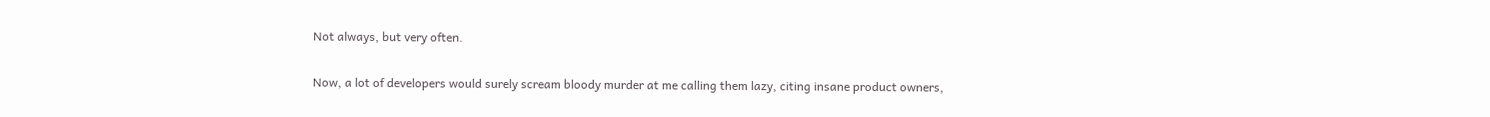Not always, but very often.

Now, a lot of developers would surely scream bloody murder at me calling them lazy, citing insane product owners,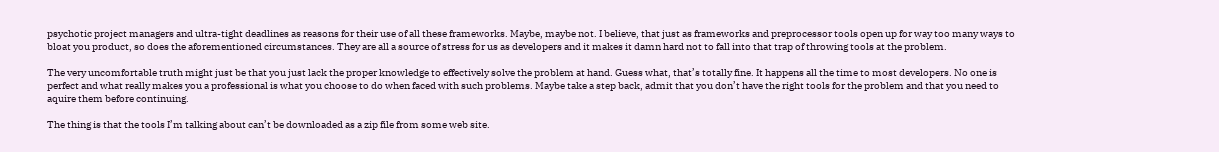psychotic project managers and ultra-tight deadlines as reasons for their use of all these frameworks. Maybe, maybe not. I believe, that just as frameworks and preprocessor tools open up for way too many ways to bloat you product, so does the aforementioned circumstances. They are all a source of stress for us as developers and it makes it damn hard not to fall into that trap of throwing tools at the problem.

The very uncomfortable truth might just be that you just lack the proper knowledge to effectively solve the problem at hand. Guess what, that’s totally fine. It happens all the time to most developers. No one is perfect and what really makes you a professional is what you choose to do when faced with such problems. Maybe take a step back, admit that you don’t have the right tools for the problem and that you need to aquire them before continuing.

The thing is that the tools I’m talking about can’t be downloaded as a zip file from some web site.